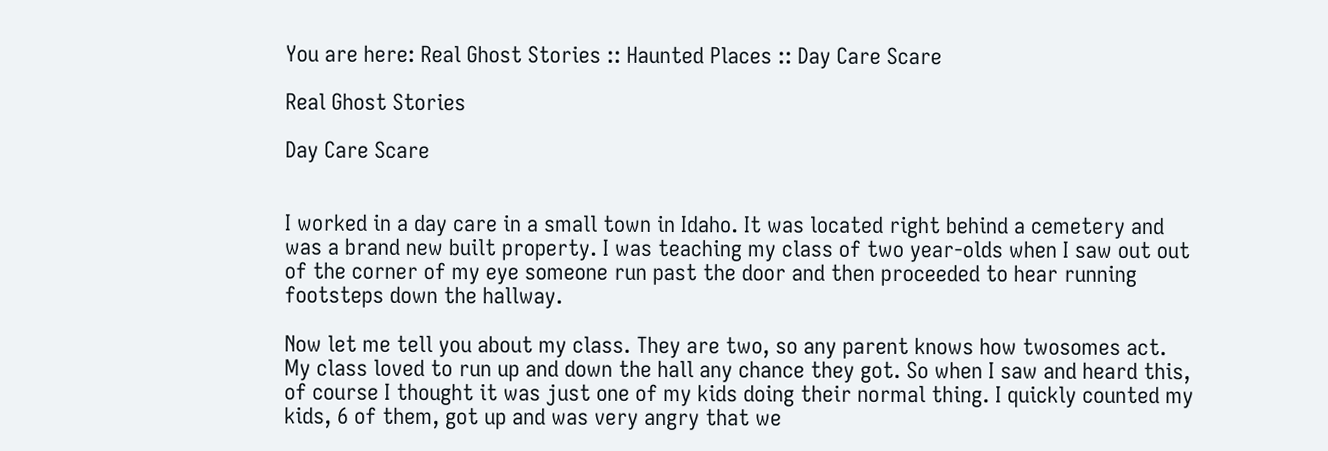You are here: Real Ghost Stories :: Haunted Places :: Day Care Scare

Real Ghost Stories

Day Care Scare


I worked in a day care in a small town in Idaho. It was located right behind a cemetery and was a brand new built property. I was teaching my class of two year-olds when I saw out out of the corner of my eye someone run past the door and then proceeded to hear running footsteps down the hallway.

Now let me tell you about my class. They are two, so any parent knows how twosomes act. My class loved to run up and down the hall any chance they got. So when I saw and heard this, of course I thought it was just one of my kids doing their normal thing. I quickly counted my kids, 6 of them, got up and was very angry that we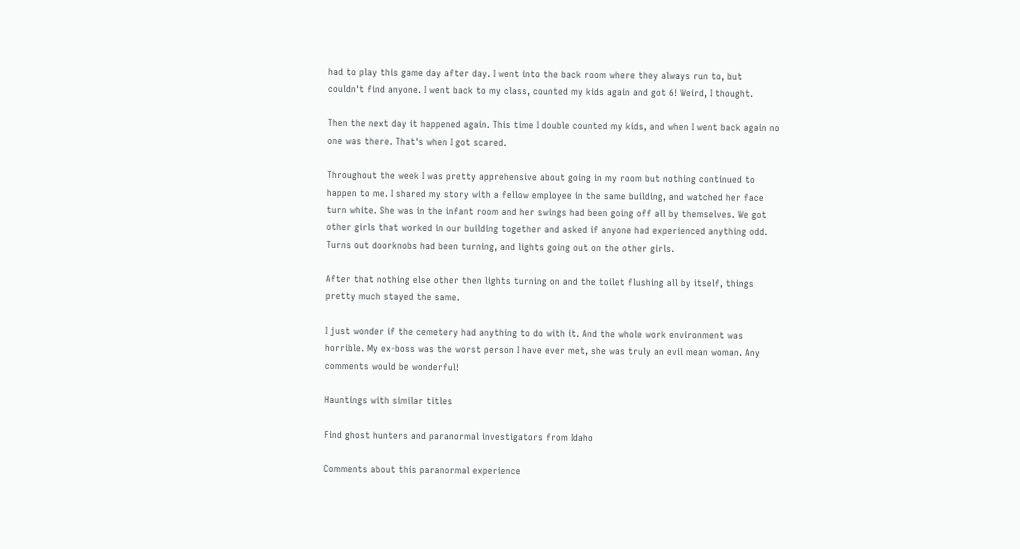had to play this game day after day. I went into the back room where they always run to, but couldn't find anyone. I went back to my class, counted my kids again and got 6! Weird, I thought.

Then the next day it happened again. This time I double counted my kids, and when I went back again no one was there. That's when I got scared.

Throughout the week I was pretty apprehensive about going in my room but nothing continued to happen to me. I shared my story with a fellow employee in the same building, and watched her face turn white. She was in the infant room and her swings had been going off all by themselves. We got other girls that worked in our building together and asked if anyone had experienced anything odd. Turns out doorknobs had been turning, and lights going out on the other girls.

After that nothing else other then lights turning on and the toilet flushing all by itself, things pretty much stayed the same.

I just wonder if the cemetery had anything to do with it. And the whole work environment was horrible. My ex-boss was the worst person I have ever met, she was truly an evil mean woman. Any comments would be wonderful!

Hauntings with similar titles

Find ghost hunters and paranormal investigators from Idaho

Comments about this paranormal experience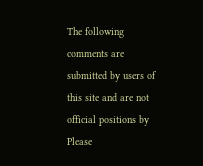The following comments are submitted by users of this site and are not official positions by Please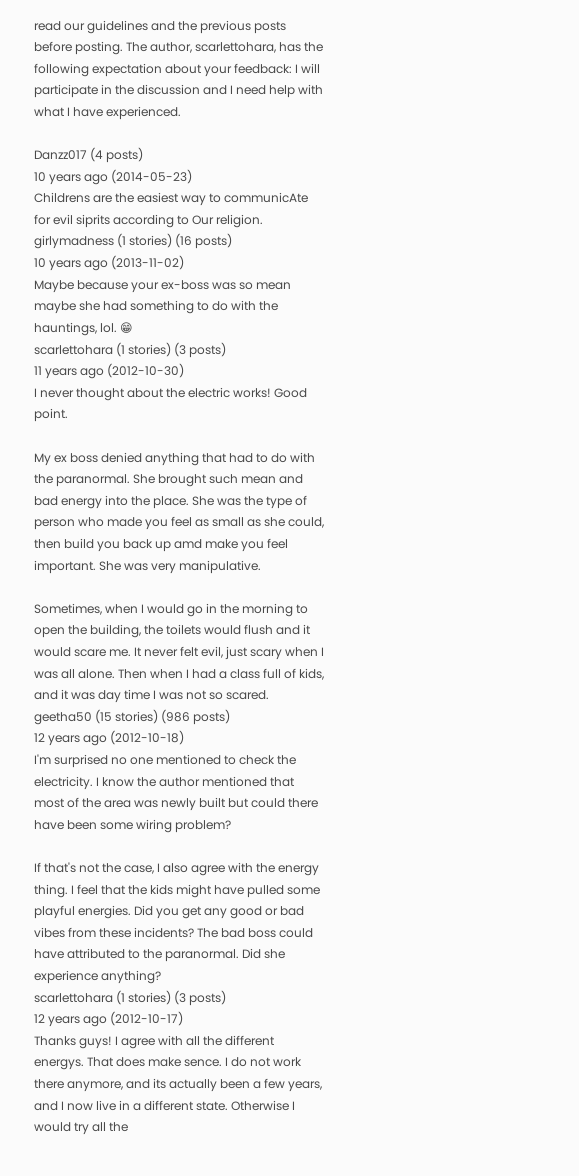read our guidelines and the previous posts before posting. The author, scarlettohara, has the following expectation about your feedback: I will participate in the discussion and I need help with what I have experienced.

Danzz017 (4 posts)
10 years ago (2014-05-23)
Childrens are the easiest way to communicAte for evil siprits according to Our religion.
girlymadness (1 stories) (16 posts)
10 years ago (2013-11-02)
Maybe because your ex-boss was so mean maybe she had something to do with the hauntings, lol. 😁
scarlettohara (1 stories) (3 posts)
11 years ago (2012-10-30)
I never thought about the electric works! Good point.

My ex boss denied anything that had to do with the paranormal. She brought such mean and bad energy into the place. She was the type of person who made you feel as small as she could, then build you back up amd make you feel important. She was very manipulative.

Sometimes, when I would go in the morning to open the building, the toilets would flush and it would scare me. It never felt evil, just scary when I was all alone. Then when I had a class full of kids, and it was day time I was not so scared.
geetha50 (15 stories) (986 posts)
12 years ago (2012-10-18)
I'm surprised no one mentioned to check the electricity. I know the author mentioned that most of the area was newly built but could there have been some wiring problem?

If that's not the case, I also agree with the energy thing. I feel that the kids might have pulled some playful energies. Did you get any good or bad vibes from these incidents? The bad boss could have attributed to the paranormal. Did she experience anything?
scarlettohara (1 stories) (3 posts)
12 years ago (2012-10-17)
Thanks guys! I agree with all the different energys. That does make sence. I do not work there anymore, and its actually been a few years, and I now live in a different state. Otherwise I would try all the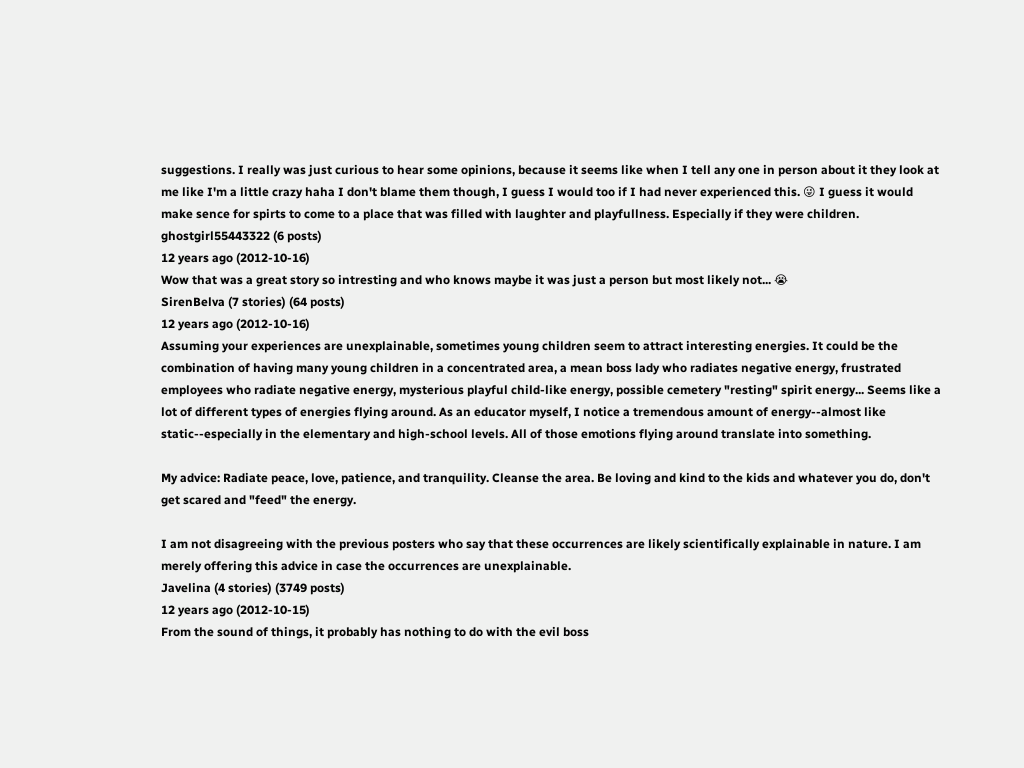suggestions. I really was just curious to hear some opinions, because it seems like when I tell any one in person about it they look at me like I'm a little crazy haha I don't blame them though, I guess I would too if I had never experienced this. 😜 I guess it would make sence for spirts to come to a place that was filled with laughter and playfullness. Especially if they were children.
ghostgirl55443322 (6 posts)
12 years ago (2012-10-16)
Wow that was a great story so intresting and who knows maybe it was just a person but most likely not... 😭
SirenBelva (7 stories) (64 posts)
12 years ago (2012-10-16)
Assuming your experiences are unexplainable, sometimes young children seem to attract interesting energies. It could be the combination of having many young children in a concentrated area, a mean boss lady who radiates negative energy, frustrated employees who radiate negative energy, mysterious playful child-like energy, possible cemetery "resting" spirit energy... Seems like a lot of different types of energies flying around. As an educator myself, I notice a tremendous amount of energy--almost like static--especially in the elementary and high-school levels. All of those emotions flying around translate into something.

My advice: Radiate peace, love, patience, and tranquility. Cleanse the area. Be loving and kind to the kids and whatever you do, don't get scared and "feed" the energy.

I am not disagreeing with the previous posters who say that these occurrences are likely scientifically explainable in nature. I am merely offering this advice in case the occurrences are unexplainable.
Javelina (4 stories) (3749 posts)
12 years ago (2012-10-15)
From the sound of things, it probably has nothing to do with the evil boss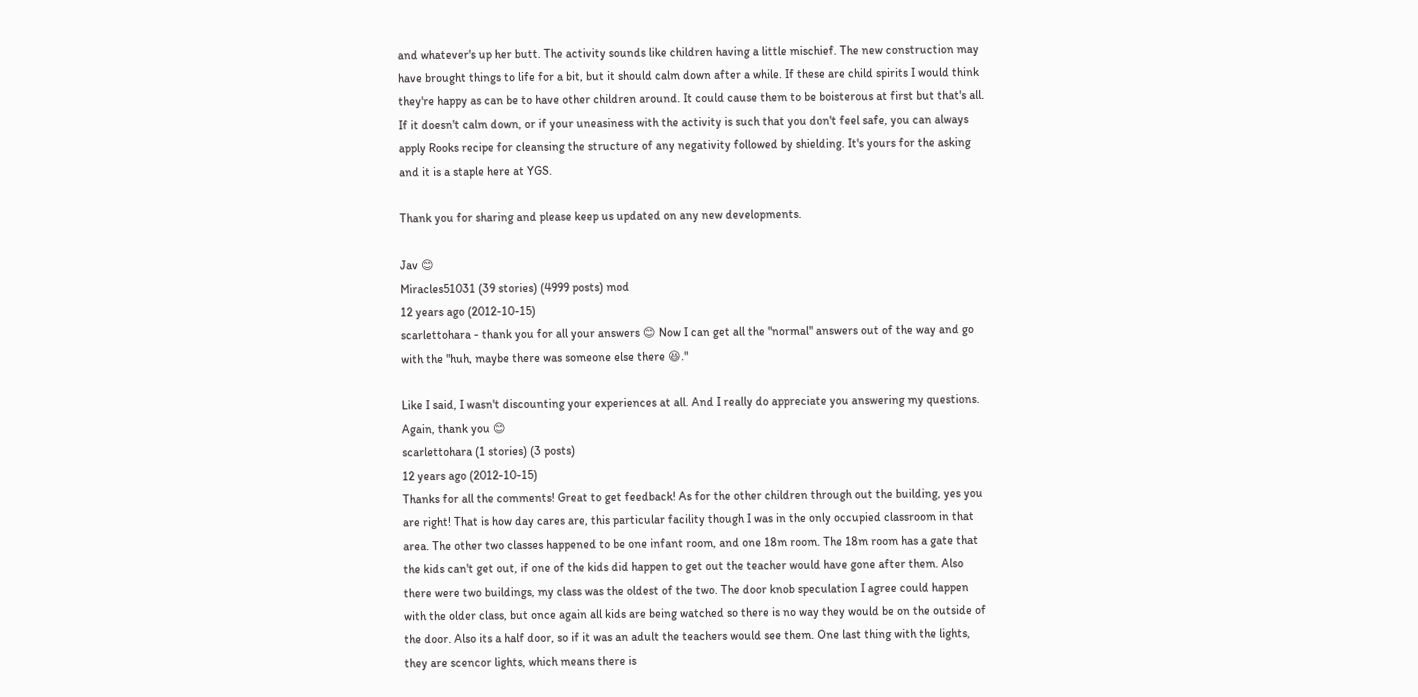and whatever's up her butt. The activity sounds like children having a little mischief. The new construction may have brought things to life for a bit, but it should calm down after a while. If these are child spirits I would think they're happy as can be to have other children around. It could cause them to be boisterous at first but that's all.
If it doesn't calm down, or if your uneasiness with the activity is such that you don't feel safe, you can always apply Rooks recipe for cleansing the structure of any negativity followed by shielding. It's yours for the asking and it is a staple here at YGS.

Thank you for sharing and please keep us updated on any new developments.

Jav 😊
Miracles51031 (39 stories) (4999 posts) mod
12 years ago (2012-10-15)
scarlettohara - thank you for all your answers 😊 Now I can get all the "normal" answers out of the way and go with the "huh, maybe there was someone else there 😆."

Like I said, I wasn't discounting your experiences at all. And I really do appreciate you answering my questions. Again, thank you 😊
scarlettohara (1 stories) (3 posts)
12 years ago (2012-10-15)
Thanks for all the comments! Great to get feedback! As for the other children through out the building, yes you are right! That is how day cares are, this particular facility though I was in the only occupied classroom in that area. The other two classes happened to be one infant room, and one 18m room. The 18m room has a gate that the kids can't get out, if one of the kids did happen to get out the teacher would have gone after them. Also there were two buildings, my class was the oldest of the two. The door knob speculation I agree could happen with the older class, but once again all kids are being watched so there is no way they would be on the outside of the door. Also its a half door, so if it was an adult the teachers would see them. One last thing with the lights, they are scencor lights, which means there is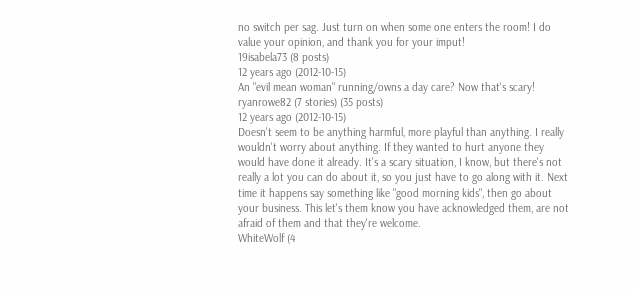no switch per sag. Just turn on when some one enters the room! I do value your opinion, and thank you for your imput!
19isabela73 (8 posts)
12 years ago (2012-10-15)
An "evil mean woman" running/owns a day care? Now that's scary!
ryanrowe82 (7 stories) (35 posts)
12 years ago (2012-10-15)
Doesn't seem to be anything harmful, more playful than anything. I really wouldn't worry about anything. If they wanted to hurt anyone they would have done it already. It's a scary situation, I know, but there's not really a lot you can do about it, so you just have to go along with it. Next time it happens say something like "good morning kids", then go about your business. This let's them know you have acknowledged them, are not afraid of them and that they're welcome.
WhiteWolf (4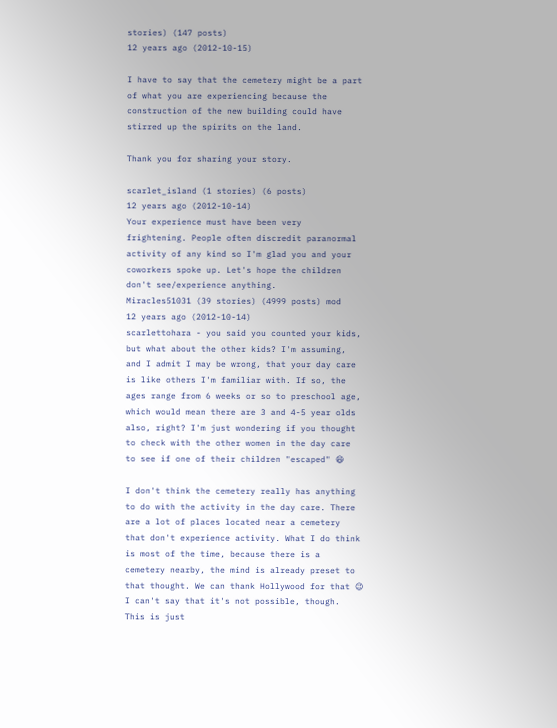stories) (147 posts)
12 years ago (2012-10-15)

I have to say that the cemetery might be a part of what you are experiencing because the construction of the new building could have stirred up the spirits on the land.

Thank you for sharing your story.

scarlet_island (1 stories) (6 posts)
12 years ago (2012-10-14)
Your experience must have been very frightening. People often discredit paranormal activity of any kind so I'm glad you and your coworkers spoke up. Let's hope the children don't see/experience anything.
Miracles51031 (39 stories) (4999 posts) mod
12 years ago (2012-10-14)
scarlettohara - you said you counted your kids, but what about the other kids? I'm assuming, and I admit I may be wrong, that your day care is like others I'm familiar with. If so, the ages range from 6 weeks or so to preschool age, which would mean there are 3 and 4-5 year olds also, right? I'm just wondering if you thought to check with the other women in the day care to see if one of their children "escaped" 😆

I don't think the cemetery really has anything to do with the activity in the day care. There are a lot of places located near a cemetery that don't experience activity. What I do think is most of the time, because there is a cemetery nearby, the mind is already preset to that thought. We can thank Hollywood for that 😉 I can't say that it's not possible, though. This is just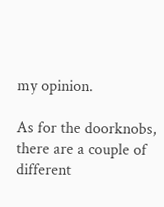my opinion.

As for the doorknobs, there are a couple of different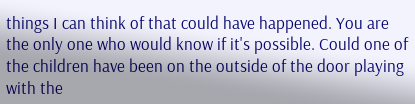things I can think of that could have happened. You are the only one who would know if it's possible. Could one of the children have been on the outside of the door playing with the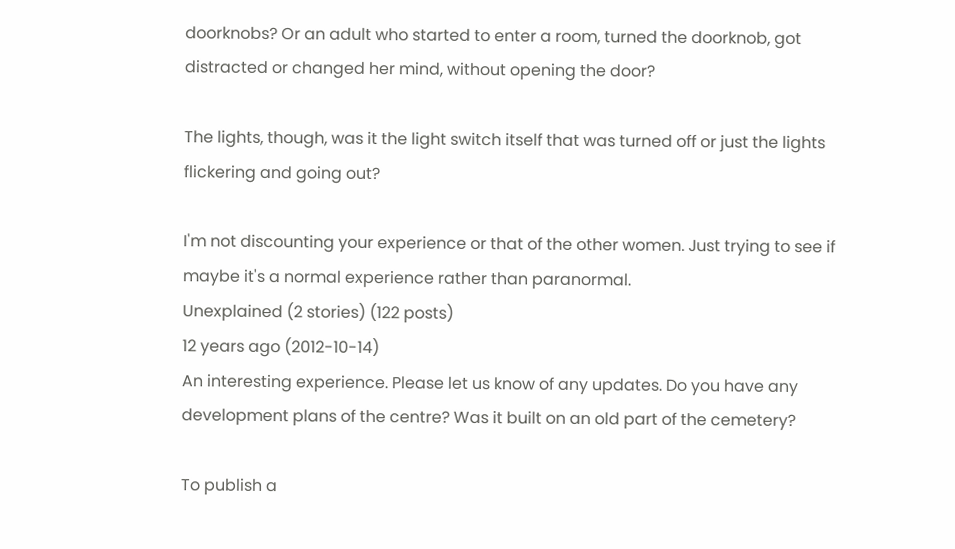doorknobs? Or an adult who started to enter a room, turned the doorknob, got distracted or changed her mind, without opening the door?

The lights, though, was it the light switch itself that was turned off or just the lights flickering and going out?

I'm not discounting your experience or that of the other women. Just trying to see if maybe it's a normal experience rather than paranormal.
Unexplained (2 stories) (122 posts)
12 years ago (2012-10-14)
An interesting experience. Please let us know of any updates. Do you have any development plans of the centre? Was it built on an old part of the cemetery?

To publish a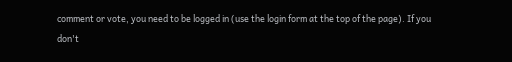comment or vote, you need to be logged in (use the login form at the top of the page). If you don't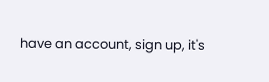have an account, sign up, it's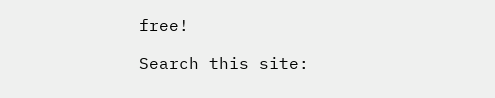free!

Search this site: